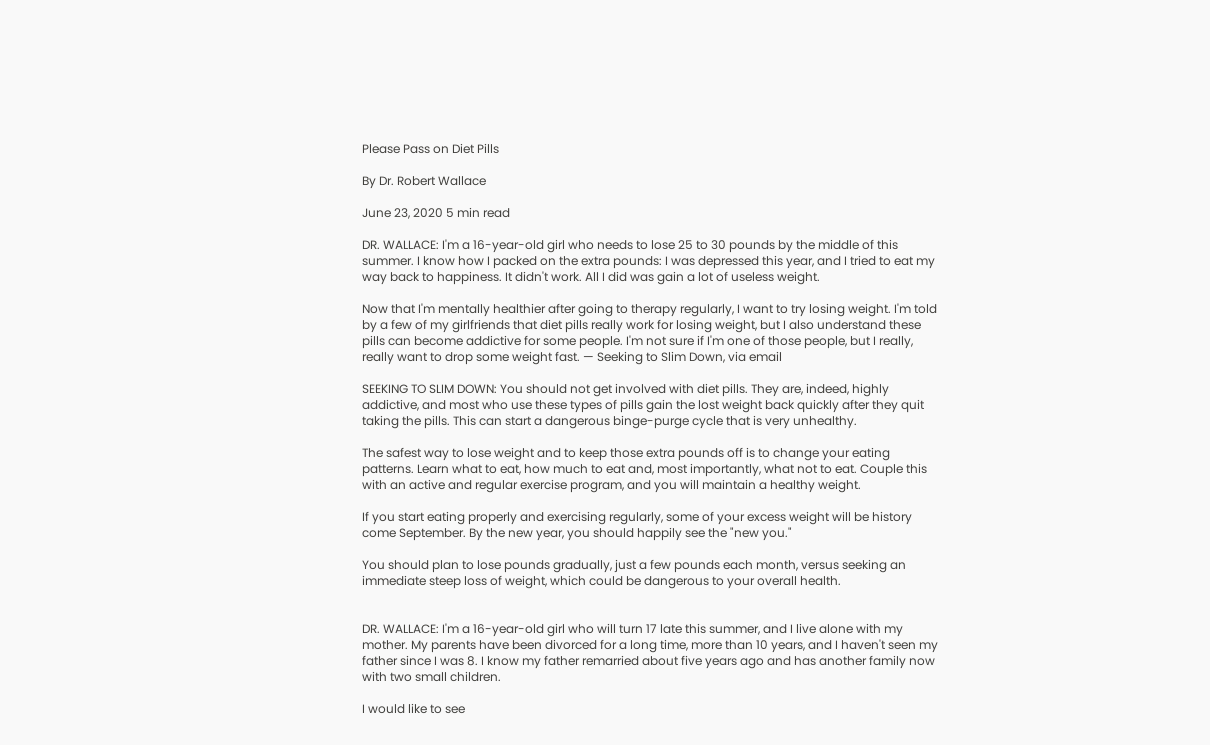Please Pass on Diet Pills

By Dr. Robert Wallace

June 23, 2020 5 min read

DR. WALLACE: I'm a 16-year-old girl who needs to lose 25 to 30 pounds by the middle of this summer. I know how I packed on the extra pounds: I was depressed this year, and I tried to eat my way back to happiness. It didn't work. All I did was gain a lot of useless weight.

Now that I'm mentally healthier after going to therapy regularly, I want to try losing weight. I'm told by a few of my girlfriends that diet pills really work for losing weight, but I also understand these pills can become addictive for some people. I'm not sure if I'm one of those people, but I really, really want to drop some weight fast. — Seeking to Slim Down, via email

SEEKING TO SLIM DOWN: You should not get involved with diet pills. They are, indeed, highly addictive, and most who use these types of pills gain the lost weight back quickly after they quit taking the pills. This can start a dangerous binge-purge cycle that is very unhealthy.

The safest way to lose weight and to keep those extra pounds off is to change your eating patterns. Learn what to eat, how much to eat and, most importantly, what not to eat. Couple this with an active and regular exercise program, and you will maintain a healthy weight.

If you start eating properly and exercising regularly, some of your excess weight will be history come September. By the new year, you should happily see the "new you."

You should plan to lose pounds gradually, just a few pounds each month, versus seeking an immediate steep loss of weight, which could be dangerous to your overall health.


DR. WALLACE: I'm a 16-year-old girl who will turn 17 late this summer, and I live alone with my mother. My parents have been divorced for a long time, more than 10 years, and I haven't seen my father since I was 8. I know my father remarried about five years ago and has another family now with two small children.

I would like to see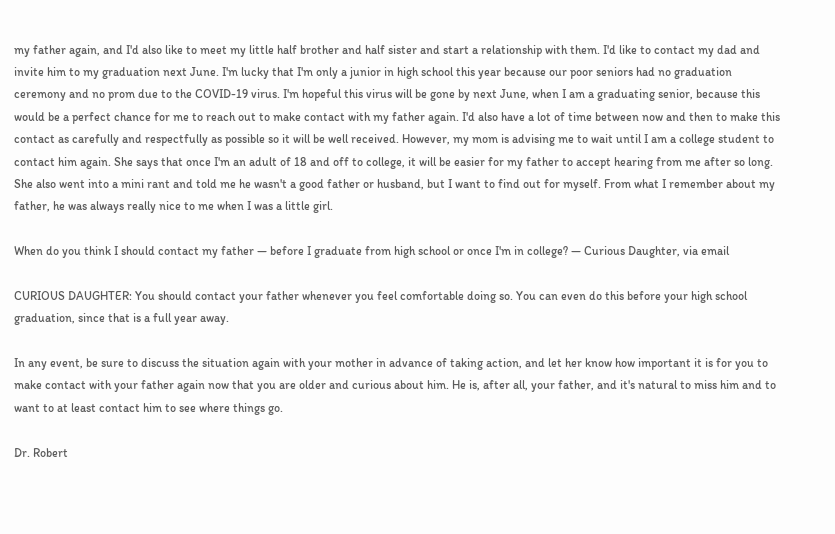my father again, and I'd also like to meet my little half brother and half sister and start a relationship with them. I'd like to contact my dad and invite him to my graduation next June. I'm lucky that I'm only a junior in high school this year because our poor seniors had no graduation ceremony and no prom due to the COVID-19 virus. I'm hopeful this virus will be gone by next June, when I am a graduating senior, because this would be a perfect chance for me to reach out to make contact with my father again. I'd also have a lot of time between now and then to make this contact as carefully and respectfully as possible so it will be well received. However, my mom is advising me to wait until I am a college student to contact him again. She says that once I'm an adult of 18 and off to college, it will be easier for my father to accept hearing from me after so long. She also went into a mini rant and told me he wasn't a good father or husband, but I want to find out for myself. From what I remember about my father, he was always really nice to me when I was a little girl.

When do you think I should contact my father — before I graduate from high school or once I'm in college? — Curious Daughter, via email

CURIOUS DAUGHTER: You should contact your father whenever you feel comfortable doing so. You can even do this before your high school graduation, since that is a full year away.

In any event, be sure to discuss the situation again with your mother in advance of taking action, and let her know how important it is for you to make contact with your father again now that you are older and curious about him. He is, after all, your father, and it's natural to miss him and to want to at least contact him to see where things go.

Dr. Robert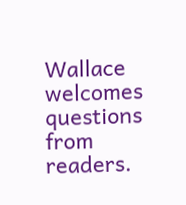Wallace welcomes questions from readers.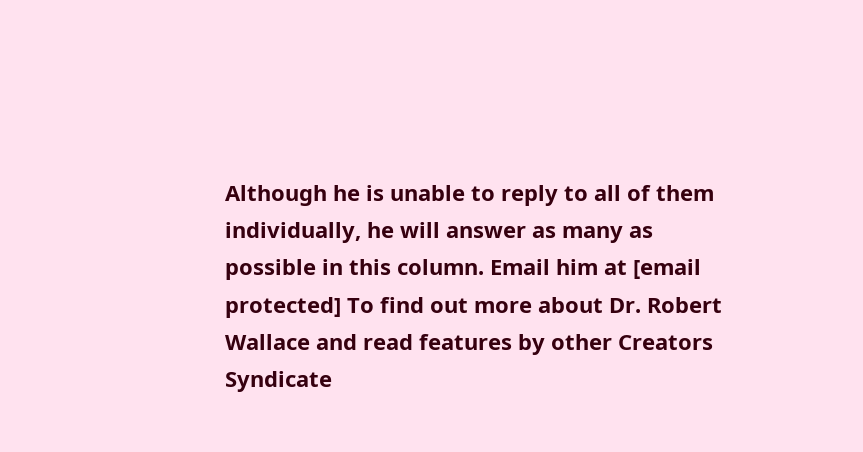Although he is unable to reply to all of them individually, he will answer as many as possible in this column. Email him at [email protected] To find out more about Dr. Robert Wallace and read features by other Creators Syndicate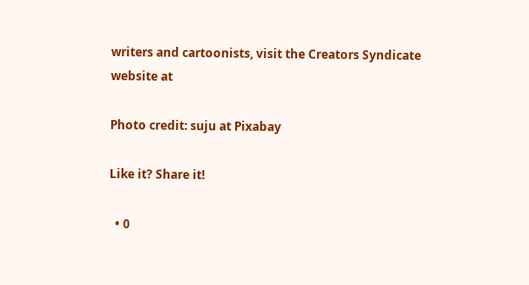writers and cartoonists, visit the Creators Syndicate website at

Photo credit: suju at Pixabay

Like it? Share it!

  • 0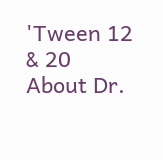'Tween 12 & 20
About Dr.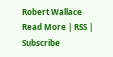Robert Wallace
Read More | RSS | Subscribe